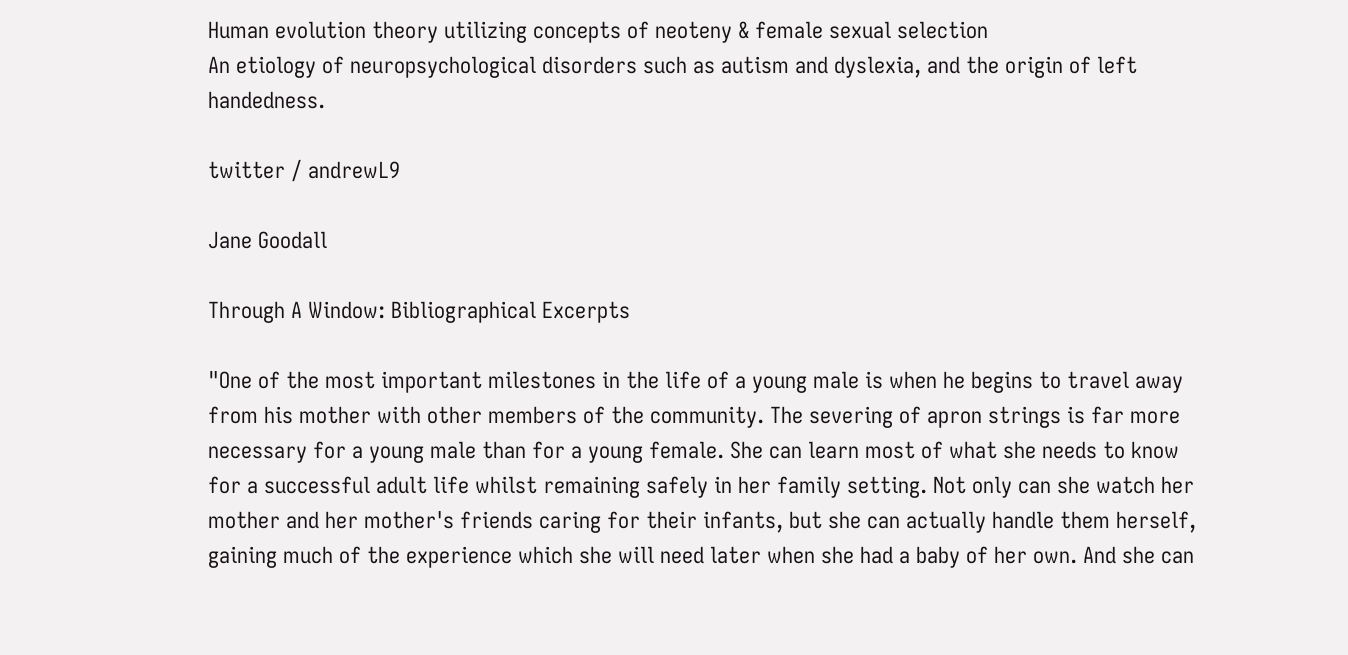Human evolution theory utilizing concepts of neoteny & female sexual selection
An etiology of neuropsychological disorders such as autism and dyslexia, and the origin of left handedness.

twitter / andrewL9

Jane Goodall

Through A Window: Bibliographical Excerpts

"One of the most important milestones in the life of a young male is when he begins to travel away from his mother with other members of the community. The severing of apron strings is far more necessary for a young male than for a young female. She can learn most of what she needs to know for a successful adult life whilst remaining safely in her family setting. Not only can she watch her mother and her mother's friends caring for their infants, but she can actually handle them herself, gaining much of the experience which she will need later when she had a baby of her own. And she can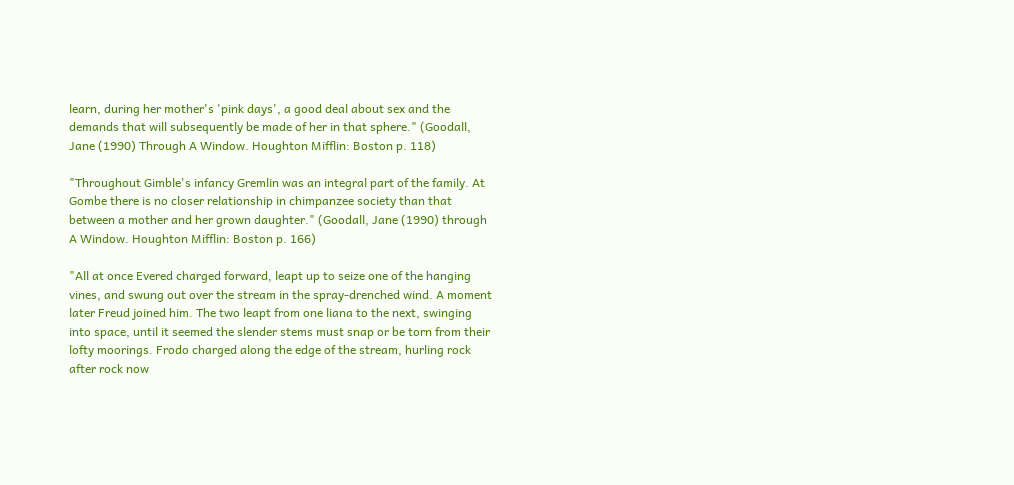learn, during her mother's 'pink days', a good deal about sex and the demands that will subsequently be made of her in that sphere." (Goodall, Jane (1990) Through A Window. Houghton Mifflin: Boston p. 118)

"Throughout Gimble's infancy Gremlin was an integral part of the family. At Gombe there is no closer relationship in chimpanzee society than that between a mother and her grown daughter." (Goodall, Jane (1990) through A Window. Houghton Mifflin: Boston p. 166)

"All at once Evered charged forward, leapt up to seize one of the hanging vines, and swung out over the stream in the spray-drenched wind. A moment later Freud joined him. The two leapt from one liana to the next, swinging into space, until it seemed the slender stems must snap or be torn from their lofty moorings. Frodo charged along the edge of the stream, hurling rock after rock now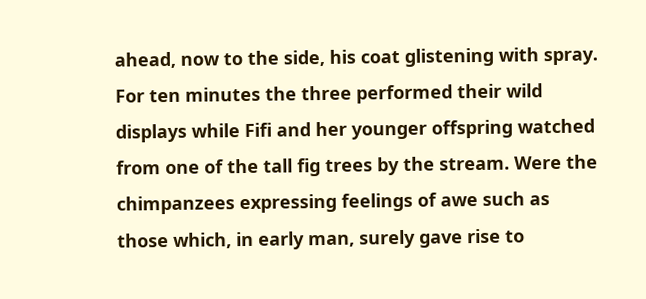ahead, now to the side, his coat glistening with spray.
For ten minutes the three performed their wild displays while Fifi and her younger offspring watched from one of the tall fig trees by the stream. Were the chimpanzees expressing feelings of awe such as those which, in early man, surely gave rise to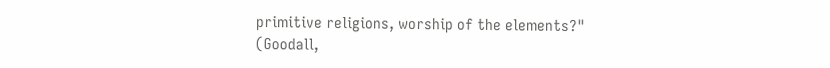primitive religions, worship of the elements?" (Goodall,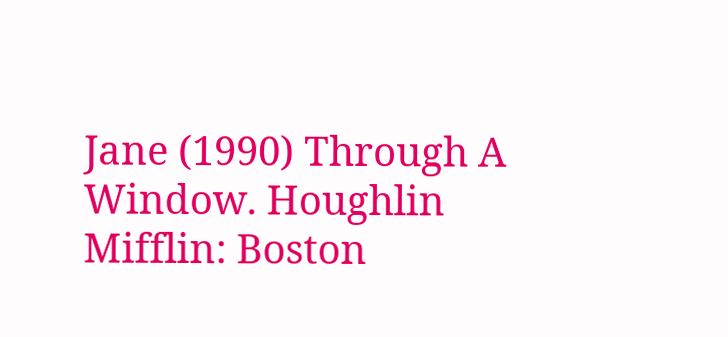Jane (1990) Through A Window. Houghlin Mifflin: Boston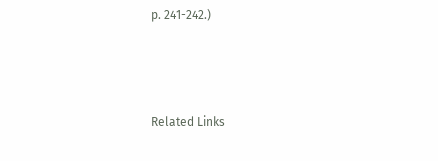p. 241-242.)



Related Links